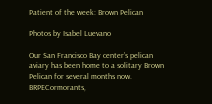Patient of the week: Brown Pelican

Photos by Isabel Luevano

Our San Francisco Bay center’s pelican aviary has been home to a solitary Brown Pelican for several months now. BRPECormorants,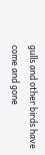gulls and other birds have come and gone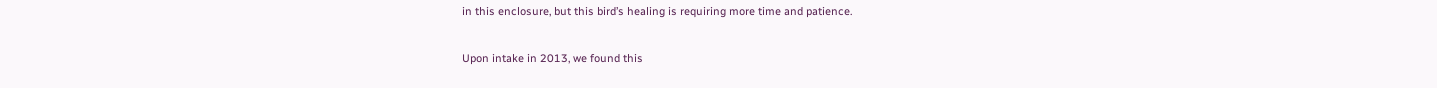in this enclosure, but this bird’s healing is requiring more time and patience.

Upon intake in 2013, we found this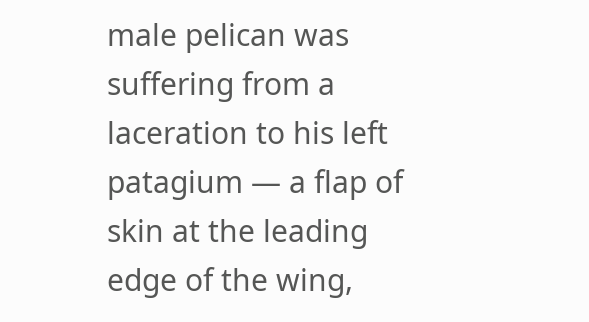male pelican was suffering from a laceration to his left patagium — a flap of skin at the leading edge of the wing,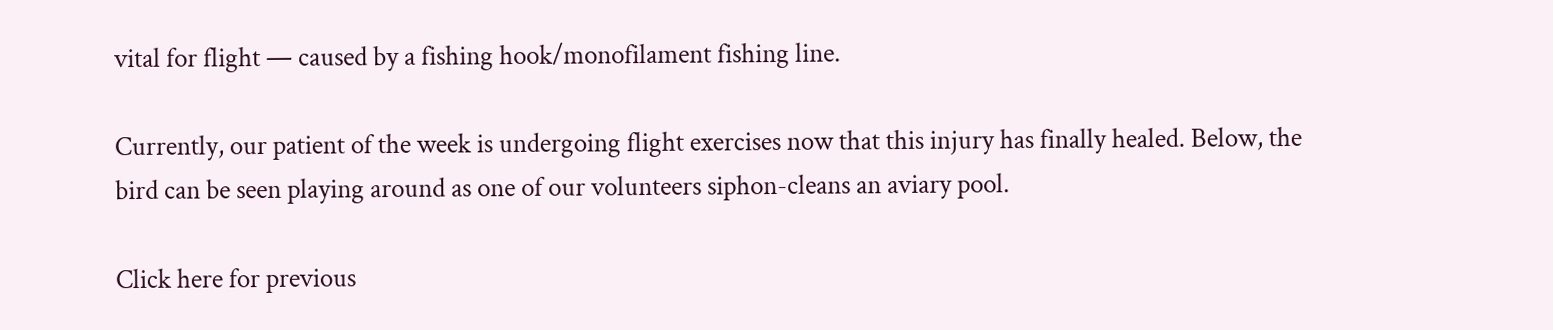vital for flight — caused by a fishing hook/monofilament fishing line.

Currently, our patient of the week is undergoing flight exercises now that this injury has finally healed. Below, the bird can be seen playing around as one of our volunteers siphon-cleans an aviary pool.

Click here for previous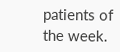patients of the week.